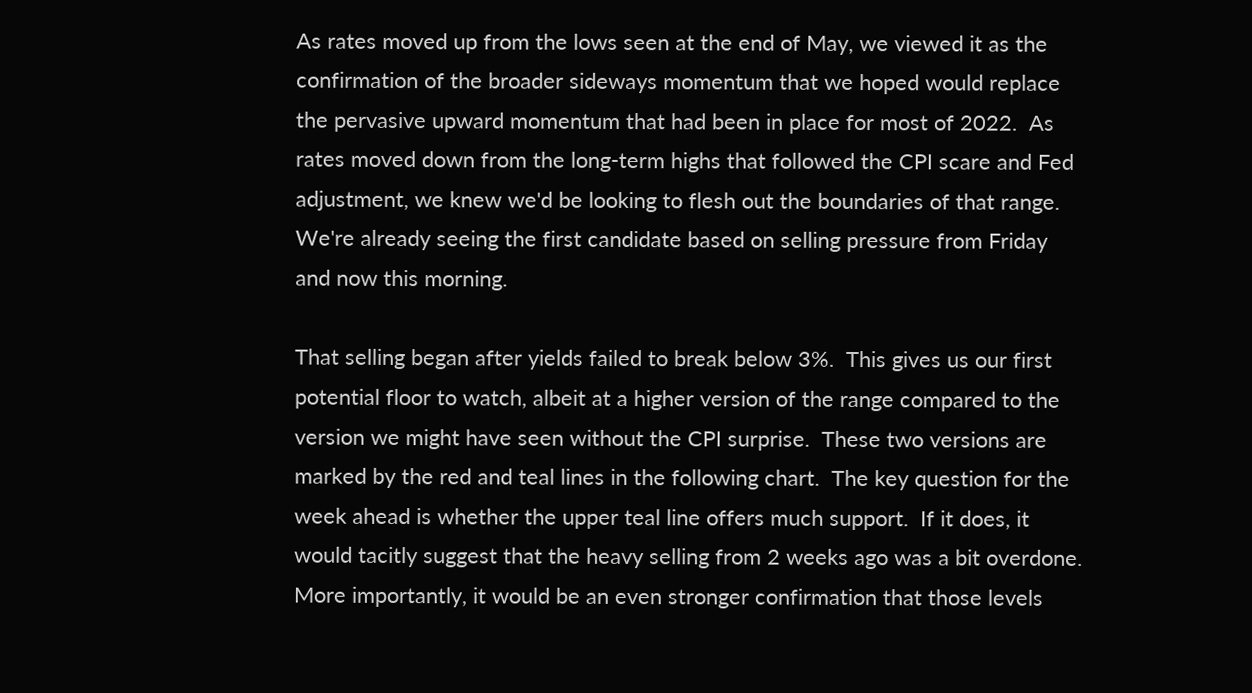As rates moved up from the lows seen at the end of May, we viewed it as the confirmation of the broader sideways momentum that we hoped would replace the pervasive upward momentum that had been in place for most of 2022.  As rates moved down from the long-term highs that followed the CPI scare and Fed adjustment, we knew we'd be looking to flesh out the boundaries of that range.  We're already seeing the first candidate based on selling pressure from Friday and now this morning.

That selling began after yields failed to break below 3%.  This gives us our first potential floor to watch, albeit at a higher version of the range compared to the version we might have seen without the CPI surprise.  These two versions are marked by the red and teal lines in the following chart.  The key question for the week ahead is whether the upper teal line offers much support.  If it does, it would tacitly suggest that the heavy selling from 2 weeks ago was a bit overdone.  More importantly, it would be an even stronger confirmation that those levels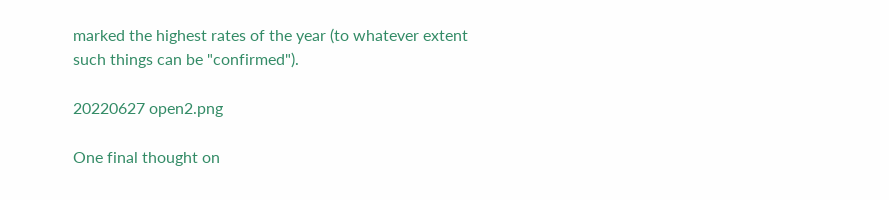marked the highest rates of the year (to whatever extent such things can be "confirmed").

20220627 open2.png

One final thought on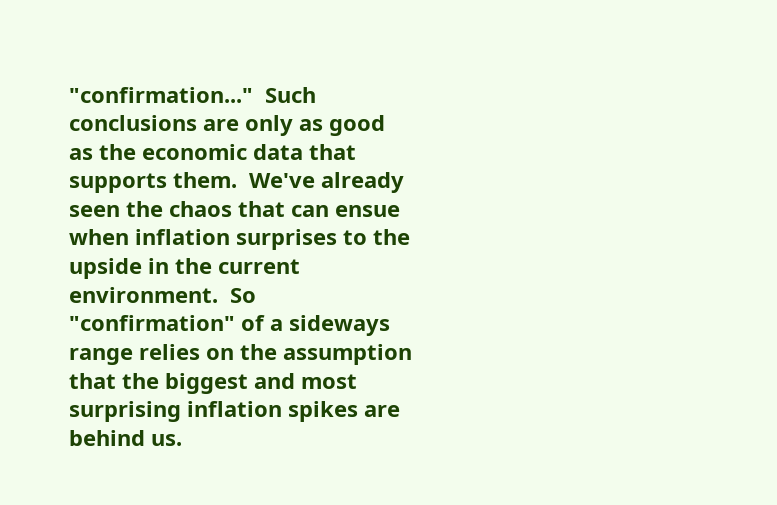"confirmation..."  Such conclusions are only as good as the economic data that supports them.  We've already seen the chaos that can ensue when inflation surprises to the upside in the current environment.  So "confirmation" of a sideways range relies on the assumption that the biggest and most surprising inflation spikes are behind us.